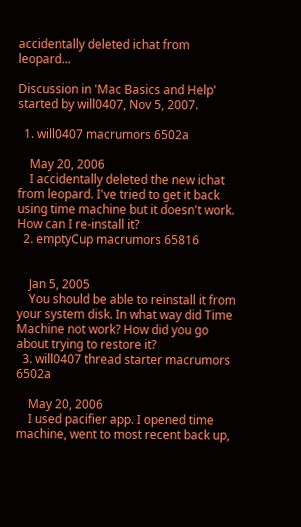accidentally deleted ichat from leopard...

Discussion in 'Mac Basics and Help' started by will0407, Nov 5, 2007.

  1. will0407 macrumors 6502a

    May 20, 2006
    I accidentally deleted the new ichat from leopard. I've tried to get it back using time machine but it doesn't work. How can I re-install it?
  2. emptyCup macrumors 65816


    Jan 5, 2005
    You should be able to reinstall it from your system disk. In what way did Time Machine not work? How did you go about trying to restore it?
  3. will0407 thread starter macrumors 6502a

    May 20, 2006
    I used pacifier app. I opened time machine, went to most recent back up,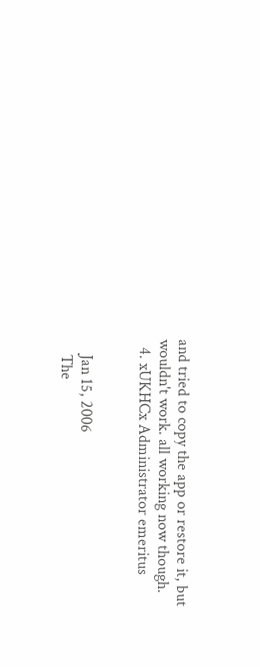and tried to copy the app or restore it, but wouldn't work. all working now though.
  4. xUKHCx Administrator emeritus


    Jan 15, 2006
    The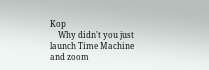Kop
    Why didn't you just launch Time Machine and zoom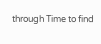through Time to find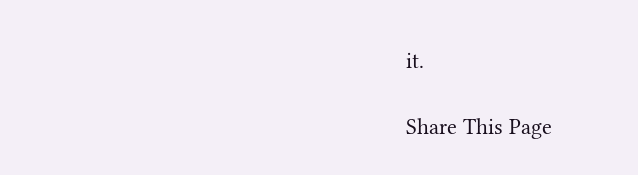it.

Share This Page